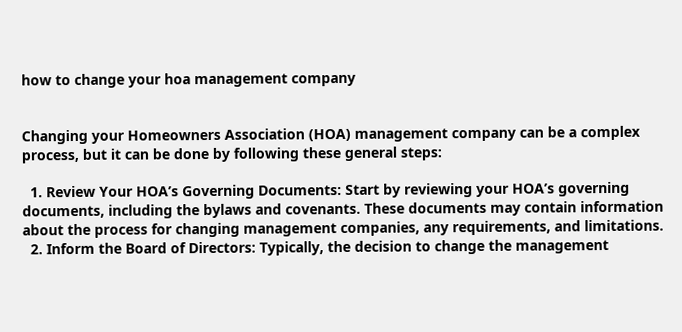how to change your hoa management company


Changing your Homeowners Association (HOA) management company can be a complex process, but it can be done by following these general steps:

  1. Review Your HOA’s Governing Documents: Start by reviewing your HOA’s governing documents, including the bylaws and covenants. These documents may contain information about the process for changing management companies, any requirements, and limitations.
  2. Inform the Board of Directors: Typically, the decision to change the management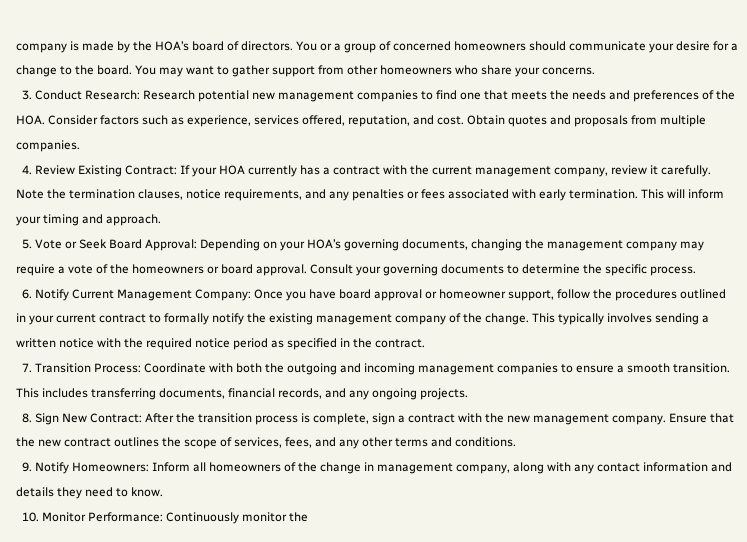company is made by the HOA’s board of directors. You or a group of concerned homeowners should communicate your desire for a change to the board. You may want to gather support from other homeowners who share your concerns.
  3. Conduct Research: Research potential new management companies to find one that meets the needs and preferences of the HOA. Consider factors such as experience, services offered, reputation, and cost. Obtain quotes and proposals from multiple companies.
  4. Review Existing Contract: If your HOA currently has a contract with the current management company, review it carefully. Note the termination clauses, notice requirements, and any penalties or fees associated with early termination. This will inform your timing and approach.
  5. Vote or Seek Board Approval: Depending on your HOA’s governing documents, changing the management company may require a vote of the homeowners or board approval. Consult your governing documents to determine the specific process.
  6. Notify Current Management Company: Once you have board approval or homeowner support, follow the procedures outlined in your current contract to formally notify the existing management company of the change. This typically involves sending a written notice with the required notice period as specified in the contract.
  7. Transition Process: Coordinate with both the outgoing and incoming management companies to ensure a smooth transition. This includes transferring documents, financial records, and any ongoing projects.
  8. Sign New Contract: After the transition process is complete, sign a contract with the new management company. Ensure that the new contract outlines the scope of services, fees, and any other terms and conditions.
  9. Notify Homeowners: Inform all homeowners of the change in management company, along with any contact information and details they need to know.
  10. Monitor Performance: Continuously monitor the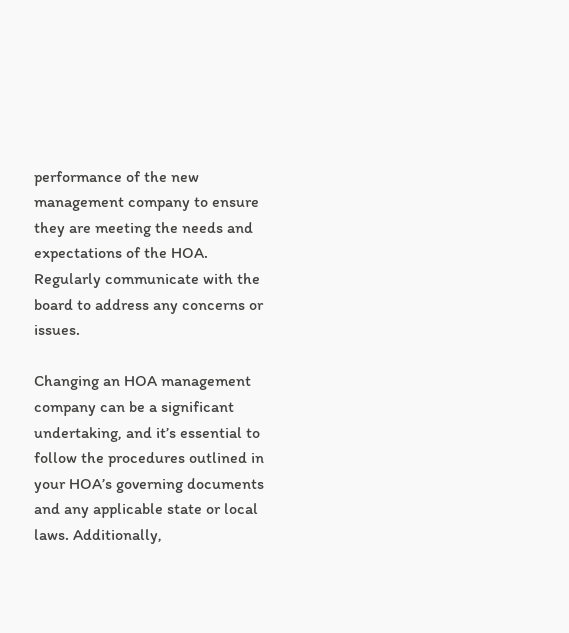performance of the new management company to ensure they are meeting the needs and expectations of the HOA. Regularly communicate with the board to address any concerns or issues.

Changing an HOA management company can be a significant undertaking, and it’s essential to follow the procedures outlined in your HOA’s governing documents and any applicable state or local laws. Additionally,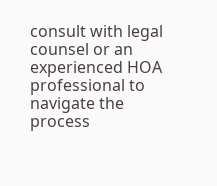consult with legal counsel or an experienced HOA professional to navigate the process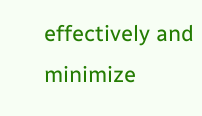effectively and minimize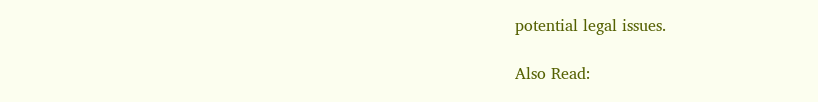potential legal issues.

Also Read: